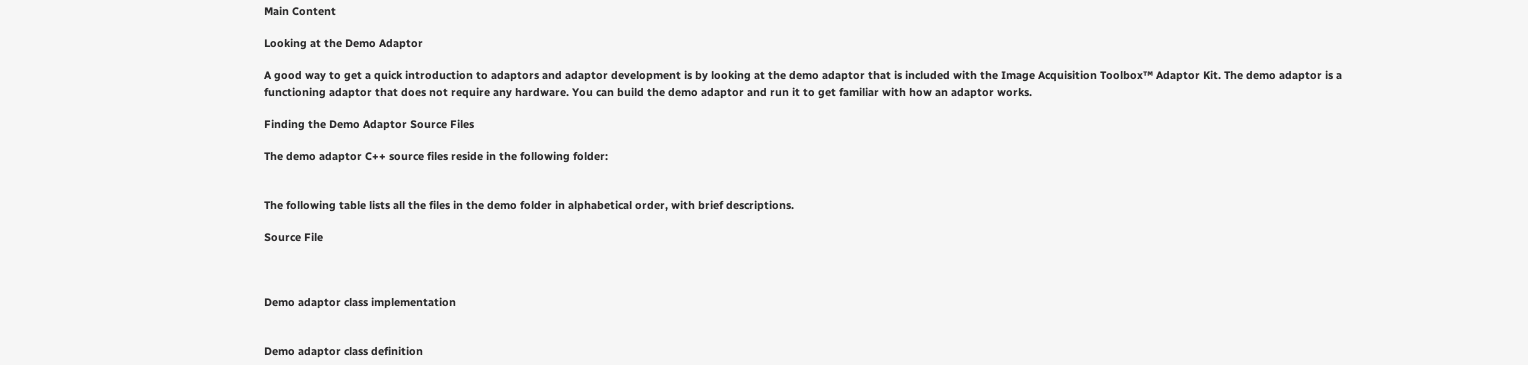Main Content

Looking at the Demo Adaptor

A good way to get a quick introduction to adaptors and adaptor development is by looking at the demo adaptor that is included with the Image Acquisition Toolbox™ Adaptor Kit. The demo adaptor is a functioning adaptor that does not require any hardware. You can build the demo adaptor and run it to get familiar with how an adaptor works.

Finding the Demo Adaptor Source Files

The demo adaptor C++ source files reside in the following folder:


The following table lists all the files in the demo folder in alphabetical order, with brief descriptions.

Source File



Demo adaptor class implementation


Demo adaptor class definition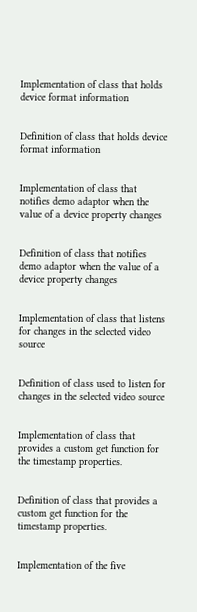Implementation of class that holds device format information


Definition of class that holds device format information


Implementation of class that notifies demo adaptor when the value of a device property changes


Definition of class that notifies demo adaptor when the value of a device property changes


Implementation of class that listens for changes in the selected video source


Definition of class used to listen for changes in the selected video source


Implementation of class that provides a custom get function for the timestamp properties.


Definition of class that provides a custom get function for the timestamp properties.


Implementation of the five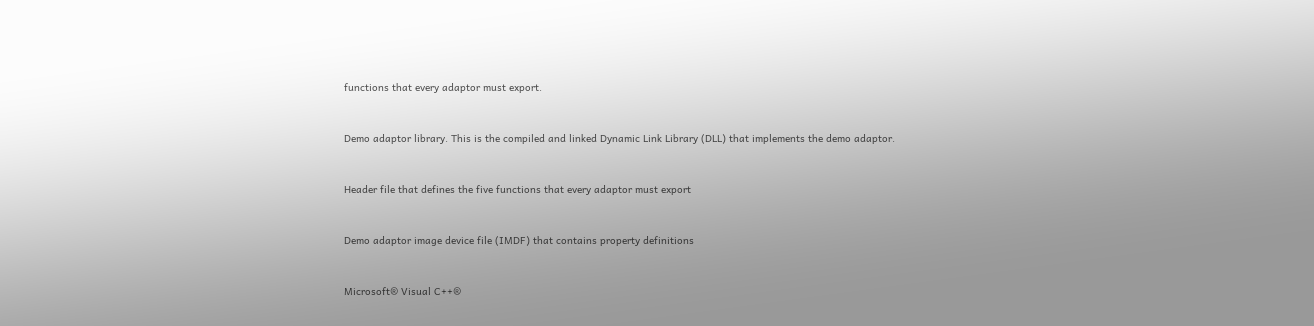functions that every adaptor must export.


Demo adaptor library. This is the compiled and linked Dynamic Link Library (DLL) that implements the demo adaptor.


Header file that defines the five functions that every adaptor must export


Demo adaptor image device file (IMDF) that contains property definitions


Microsoft® Visual C++®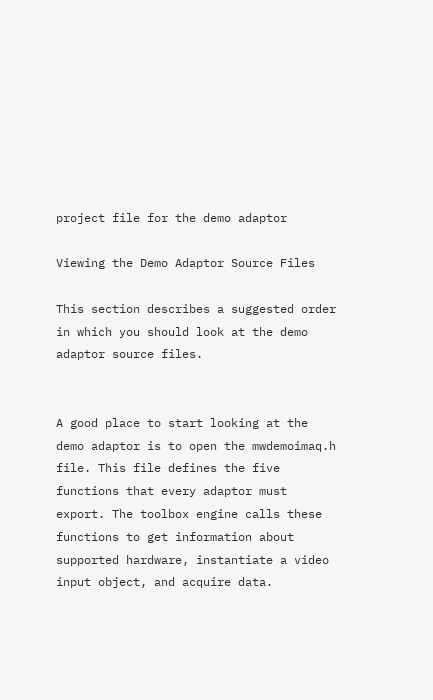project file for the demo adaptor

Viewing the Demo Adaptor Source Files

This section describes a suggested order in which you should look at the demo adaptor source files.


A good place to start looking at the demo adaptor is to open the mwdemoimaq.h file. This file defines the five functions that every adaptor must export. The toolbox engine calls these functions to get information about supported hardware, instantiate a video input object, and acquire data.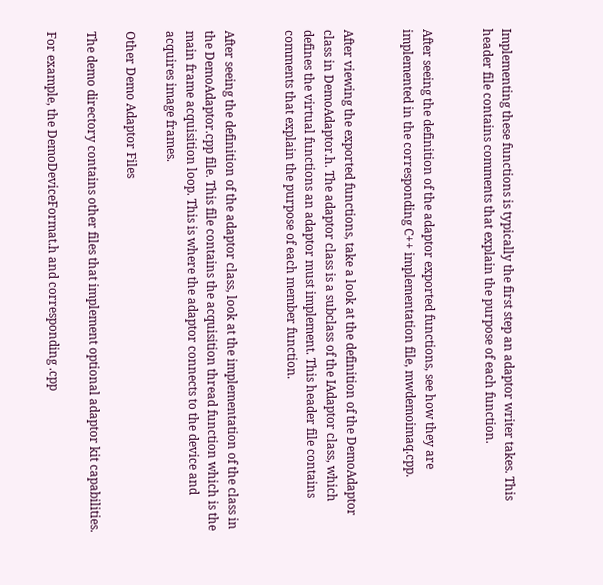Implementing these functions is typically the first step an adaptor writer takes. This header file contains comments that explain the purpose of each function.


After seeing the definition of the adaptor exported functions, see how they are implemented in the corresponding C++ implementation file, mwdemoimaq.cpp.


After viewing the exported functions, take a look at the definition of the DemoAdaptor class in DemoAdaptor.h. The adaptor class is a subclass of the IAdaptor class, which defines the virtual functions an adaptor must implement. This header file contains comments that explain the purpose of each member function.


After seeing the definition of the adaptor class, look at the implementation of the class in the DemoAdaptor.cpp file. This file contains the acquisition thread function which is the main frame acquisition loop. This is where the adaptor connects to the device and acquires image frames.

Other Demo Adaptor Files

The demo directory contains other files that implement optional adaptor kit capabilities.

For example, the DemoDeviceFormat.h and corresponding .cpp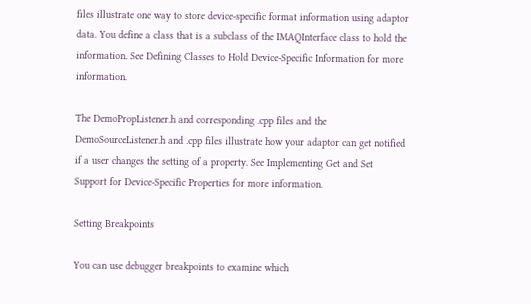files illustrate one way to store device-specific format information using adaptor data. You define a class that is a subclass of the IMAQInterface class to hold the information. See Defining Classes to Hold Device-Specific Information for more information.

The DemoPropListener.h and corresponding .cpp files and the DemoSourceListener.h and .cpp files illustrate how your adaptor can get notified if a user changes the setting of a property. See Implementing Get and Set Support for Device-Specific Properties for more information.

Setting Breakpoints

You can use debugger breakpoints to examine which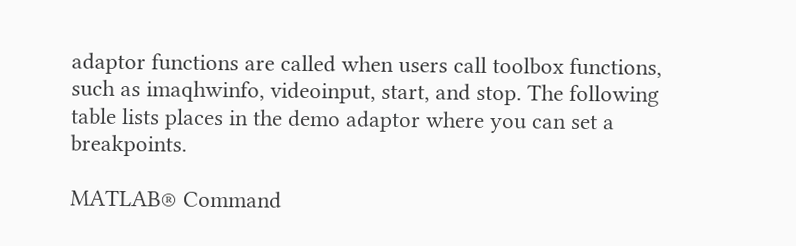adaptor functions are called when users call toolbox functions, such as imaqhwinfo, videoinput, start, and stop. The following table lists places in the demo adaptor where you can set a breakpoints.

MATLAB® Command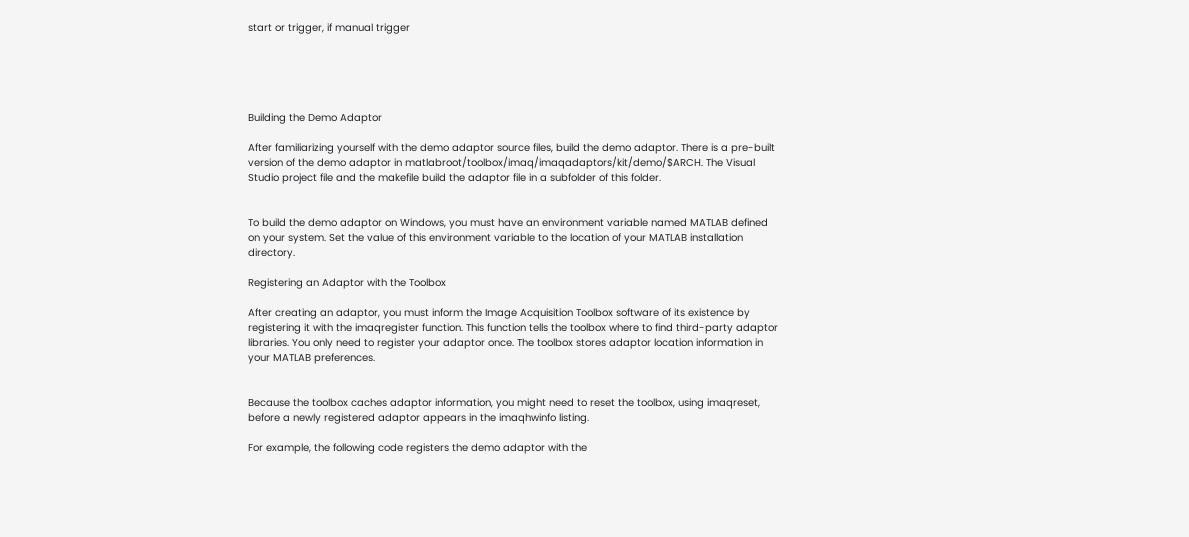start or trigger, if manual trigger





Building the Demo Adaptor

After familiarizing yourself with the demo adaptor source files, build the demo adaptor. There is a pre-built version of the demo adaptor in matlabroot/toolbox/imaq/imaqadaptors/kit/demo/$ARCH. The Visual Studio project file and the makefile build the adaptor file in a subfolder of this folder.


To build the demo adaptor on Windows, you must have an environment variable named MATLAB defined on your system. Set the value of this environment variable to the location of your MATLAB installation directory.

Registering an Adaptor with the Toolbox

After creating an adaptor, you must inform the Image Acquisition Toolbox software of its existence by registering it with the imaqregister function. This function tells the toolbox where to find third-party adaptor libraries. You only need to register your adaptor once. The toolbox stores adaptor location information in your MATLAB preferences.


Because the toolbox caches adaptor information, you might need to reset the toolbox, using imaqreset, before a newly registered adaptor appears in the imaqhwinfo listing.

For example, the following code registers the demo adaptor with the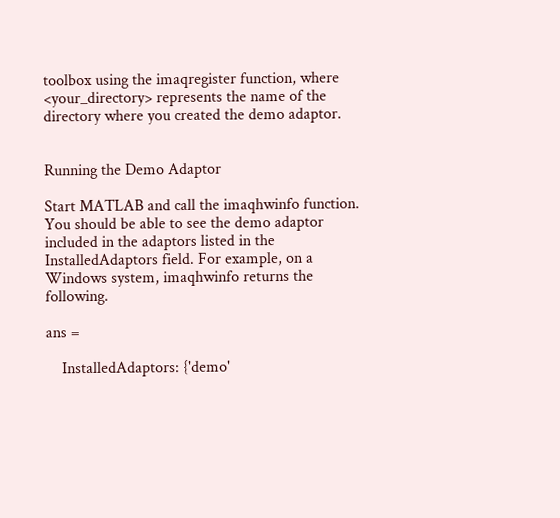toolbox using the imaqregister function, where <your_directory> represents the name of the directory where you created the demo adaptor.


Running the Demo Adaptor

Start MATLAB and call the imaqhwinfo function. You should be able to see the demo adaptor included in the adaptors listed in the InstalledAdaptors field. For example, on a Windows system, imaqhwinfo returns the following.

ans =

    InstalledAdaptors: {'demo'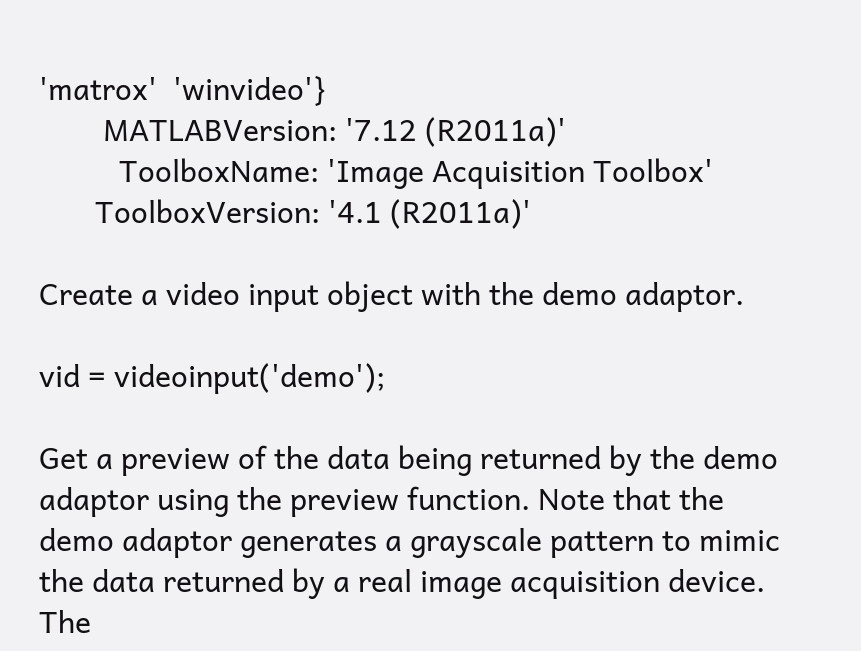'matrox'  'winvideo'}
        MATLABVersion: '7.12 (R2011a)'
          ToolboxName: 'Image Acquisition Toolbox'
       ToolboxVersion: '4.1 (R2011a)'

Create a video input object with the demo adaptor.

vid = videoinput('demo');

Get a preview of the data being returned by the demo adaptor using the preview function. Note that the demo adaptor generates a grayscale pattern to mimic the data returned by a real image acquisition device. The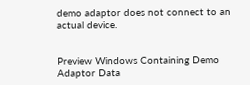demo adaptor does not connect to an actual device.


Preview Windows Containing Demo Adaptor Data